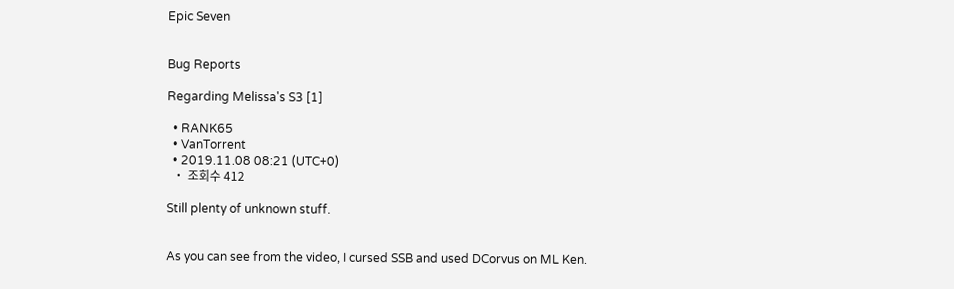Epic Seven


Bug Reports

Regarding Melissa's S3 [1]

  • RANK65
  • VanTorrent
  • 2019.11.08 08:21 (UTC+0)
  • 조회수 412

Still plenty of unknown stuff.


As you can see from the video, I cursed SSB and used DCorvus on ML Ken.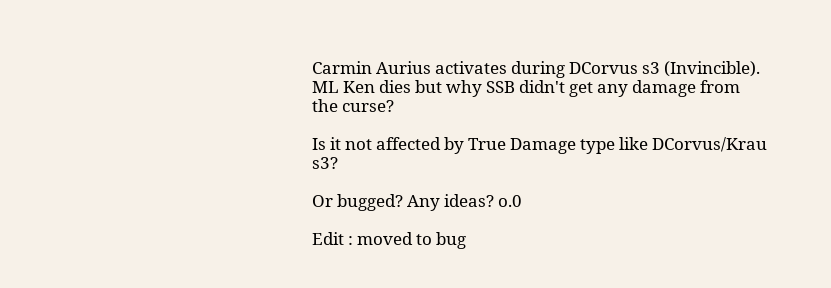Carmin Aurius activates during DCorvus s3 (Invincible). ML Ken dies but why SSB didn't get any damage from the curse?

Is it not affected by True Damage type like DCorvus/Krau s3?

Or bugged? Any ideas? o.0

Edit : moved to bug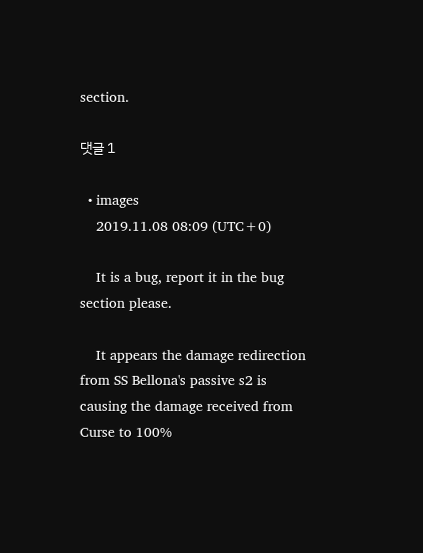section.

댓글 1

  • images
    2019.11.08 08:09 (UTC+0)

    It is a bug, report it in the bug section please.

    It appears the damage redirection from SS Bellona's passive s2 is causing the damage received from Curse to 100%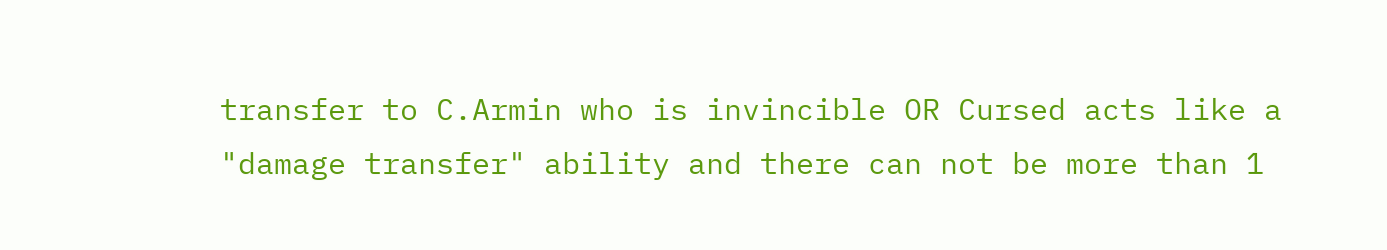transfer to C.Armin who is invincible OR Cursed acts like a "damage transfer" ability and there can not be more than 1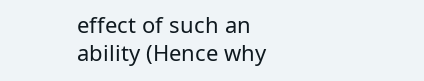effect of such an ability (Hence why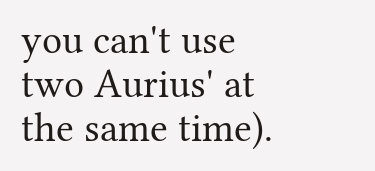you can't use two Aurius' at the same time).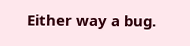Either way a bug.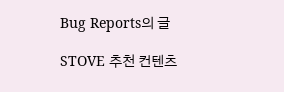Bug Reports의 글

STOVE 추천 컨텐츠